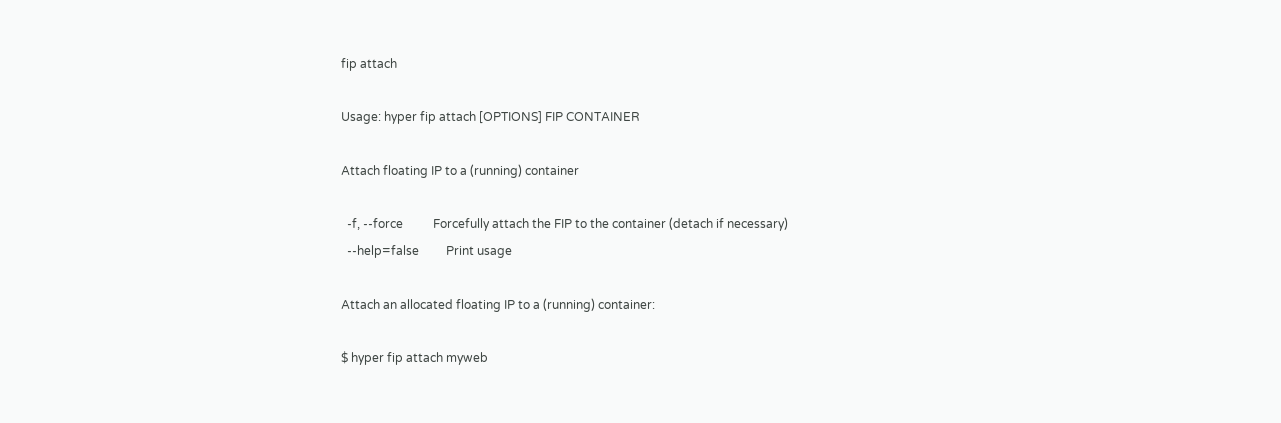fip attach

Usage: hyper fip attach [OPTIONS] FIP CONTAINER

Attach floating IP to a (running) container

  -f, --force          Forcefully attach the FIP to the container (detach if necessary)
  --help=false         Print usage

Attach an allocated floating IP to a (running) container:

$ hyper fip attach myweb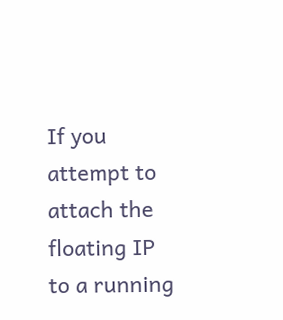If you attempt to attach the floating IP to a running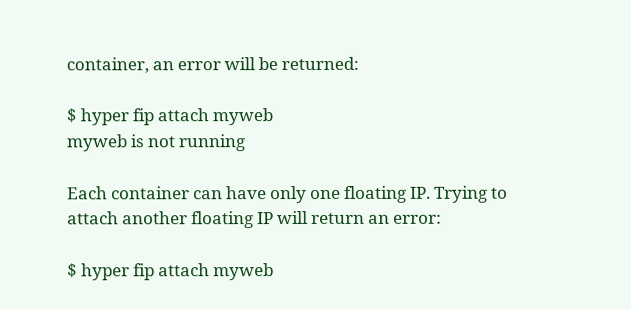container, an error will be returned:

$ hyper fip attach myweb
myweb is not running

Each container can have only one floating IP. Trying to attach another floating IP will return an error:

$ hyper fip attach myweb